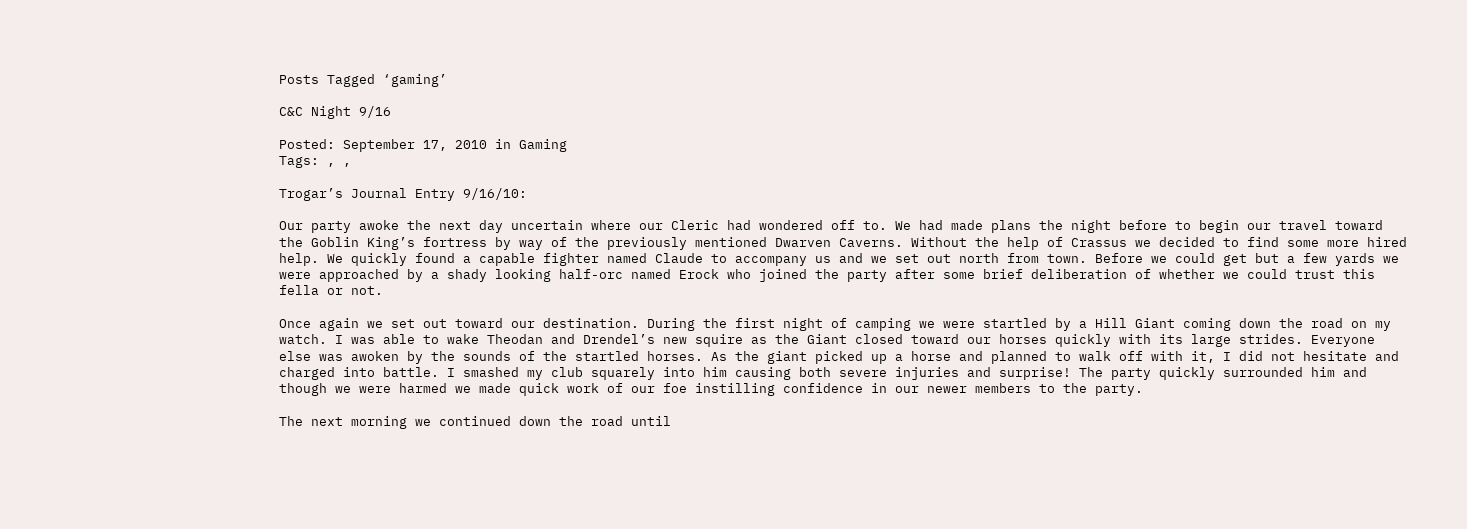Posts Tagged ‘gaming’

C&C Night 9/16

Posted: September 17, 2010 in Gaming
Tags: , ,

Trogar’s Journal Entry 9/16/10:

Our party awoke the next day uncertain where our Cleric had wondered off to. We had made plans the night before to begin our travel toward the Goblin King’s fortress by way of the previously mentioned Dwarven Caverns. Without the help of Crassus we decided to find some more hired help. We quickly found a capable fighter named Claude to accompany us and we set out north from town. Before we could get but a few yards we were approached by a shady looking half-orc named Erock who joined the party after some brief deliberation of whether we could trust this fella or not.

Once again we set out toward our destination. During the first night of camping we were startled by a Hill Giant coming down the road on my watch. I was able to wake Theodan and Drendel’s new squire as the Giant closed toward our horses quickly with its large strides. Everyone else was awoken by the sounds of the startled horses. As the giant picked up a horse and planned to walk off with it, I did not hesitate and charged into battle. I smashed my club squarely into him causing both severe injuries and surprise! The party quickly surrounded him and though we were harmed we made quick work of our foe instilling confidence in our newer members to the party.

The next morning we continued down the road until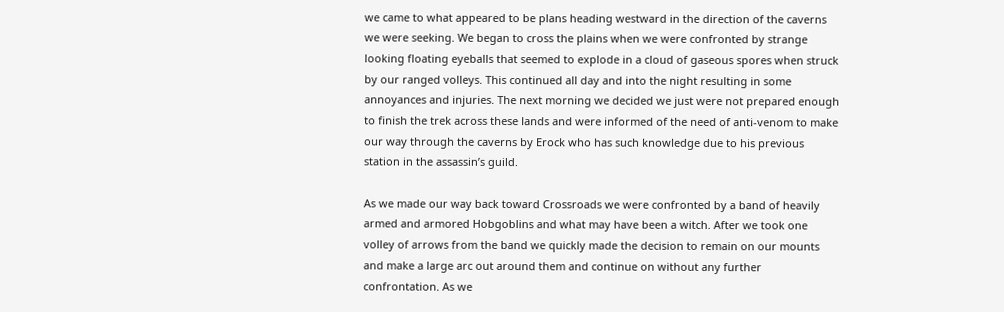we came to what appeared to be plans heading westward in the direction of the caverns we were seeking. We began to cross the plains when we were confronted by strange looking floating eyeballs that seemed to explode in a cloud of gaseous spores when struck by our ranged volleys. This continued all day and into the night resulting in some annoyances and injuries. The next morning we decided we just were not prepared enough to finish the trek across these lands and were informed of the need of anti-venom to make our way through the caverns by Erock who has such knowledge due to his previous station in the assassin’s guild.

As we made our way back toward Crossroads we were confronted by a band of heavily armed and armored Hobgoblins and what may have been a witch. After we took one volley of arrows from the band we quickly made the decision to remain on our mounts and make a large arc out around them and continue on without any further confrontation. As we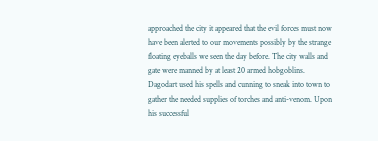approached the city it appeared that the evil forces must now have been alerted to our movements possibly by the strange floating eyeballs we seen the day before. The city walls and gate were manned by at least 20 armed hobgoblins. Dagodart used his spells and cunning to sneak into town to gather the needed supplies of torches and anti-venom. Upon his successful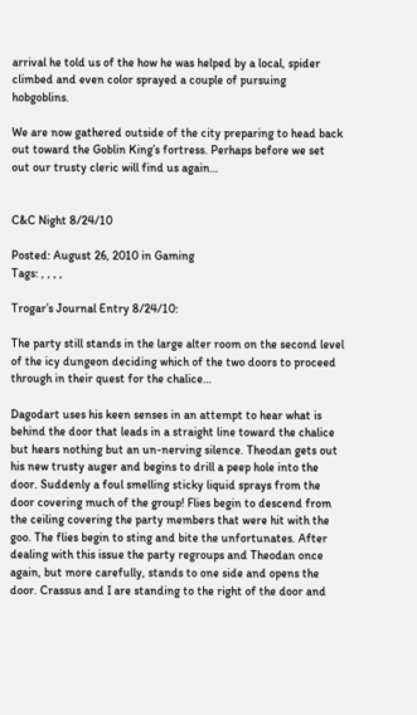arrival he told us of the how he was helped by a local, spider climbed and even color sprayed a couple of pursuing hobgoblins.

We are now gathered outside of the city preparing to head back out toward the Goblin King’s fortress. Perhaps before we set out our trusty cleric will find us again…


C&C Night 8/24/10

Posted: August 26, 2010 in Gaming
Tags: , , , ,

Trogar’s Journal Entry 8/24/10:

The party still stands in the large alter room on the second level of the icy dungeon deciding which of the two doors to proceed through in their quest for the chalice…

Dagodart uses his keen senses in an attempt to hear what is behind the door that leads in a straight line toward the chalice but hears nothing but an un-nerving silence. Theodan gets out his new trusty auger and begins to drill a peep hole into the door. Suddenly a foul smelling sticky liquid sprays from the door covering much of the group! Flies begin to descend from the ceiling covering the party members that were hit with the goo. The flies begin to sting and bite the unfortunates. After dealing with this issue the party regroups and Theodan once again, but more carefully, stands to one side and opens the door. Crassus and I are standing to the right of the door and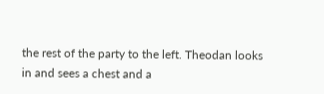the rest of the party to the left. Theodan looks in and sees a chest and a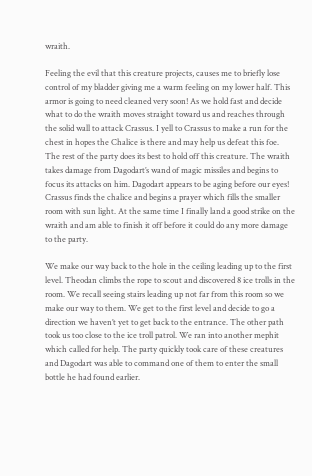wraith.

Feeling the evil that this creature projects, causes me to briefly lose control of my bladder giving me a warm feeling on my lower half. This armor is going to need cleaned very soon! As we hold fast and decide what to do the wraith moves straight toward us and reaches through the solid wall to attack Crassus. I yell to Crassus to make a run for the chest in hopes the Chalice is there and may help us defeat this foe. The rest of the party does its best to hold off this creature. The wraith takes damage from Dagodart’s wand of magic missiles and begins to focus its attacks on him. Dagodart appears to be aging before our eyes! Crassus finds the chalice and begins a prayer which fills the smaller room with sun light. At the same time I finally land a good strike on the wraith and am able to finish it off before it could do any more damage to the party.

We make our way back to the hole in the ceiling leading up to the first level. Theodan climbs the rope to scout and discovered 8 ice trolls in the room. We recall seeing stairs leading up not far from this room so we make our way to them. We get to the first level and decide to go a direction we haven’t yet to get back to the entrance. The other path took us too close to the ice troll patrol. We ran into another mephit which called for help. The party quickly took care of these creatures and Dagodart was able to command one of them to enter the small bottle he had found earlier.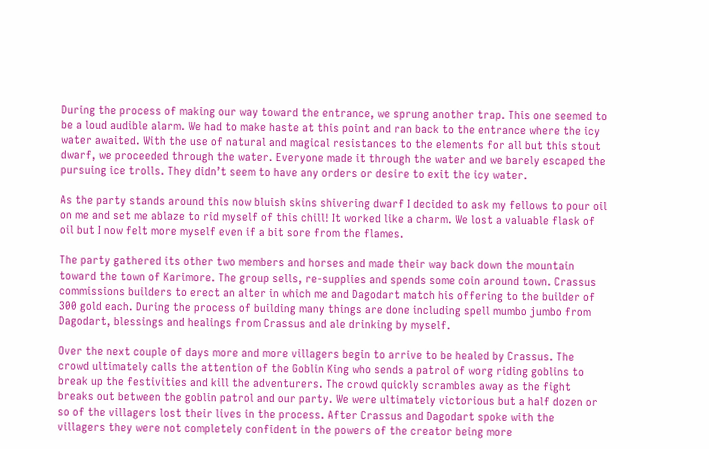During the process of making our way toward the entrance, we sprung another trap. This one seemed to be a loud audible alarm. We had to make haste at this point and ran back to the entrance where the icy water awaited. With the use of natural and magical resistances to the elements for all but this stout dwarf, we proceeded through the water. Everyone made it through the water and we barely escaped the pursuing ice trolls. They didn’t seem to have any orders or desire to exit the icy water.

As the party stands around this now bluish skins shivering dwarf I decided to ask my fellows to pour oil on me and set me ablaze to rid myself of this chill! It worked like a charm. We lost a valuable flask of oil but I now felt more myself even if a bit sore from the flames.

The party gathered its other two members and horses and made their way back down the mountain toward the town of Karimore. The group sells, re-supplies and spends some coin around town. Crassus commissions builders to erect an alter in which me and Dagodart match his offering to the builder of 300 gold each. During the process of building many things are done including spell mumbo jumbo from Dagodart, blessings and healings from Crassus and ale drinking by myself.

Over the next couple of days more and more villagers begin to arrive to be healed by Crassus. The crowd ultimately calls the attention of the Goblin King who sends a patrol of worg riding goblins to break up the festivities and kill the adventurers. The crowd quickly scrambles away as the fight breaks out between the goblin patrol and our party. We were ultimately victorious but a half dozen or so of the villagers lost their lives in the process. After Crassus and Dagodart spoke with the villagers they were not completely confident in the powers of the creator being more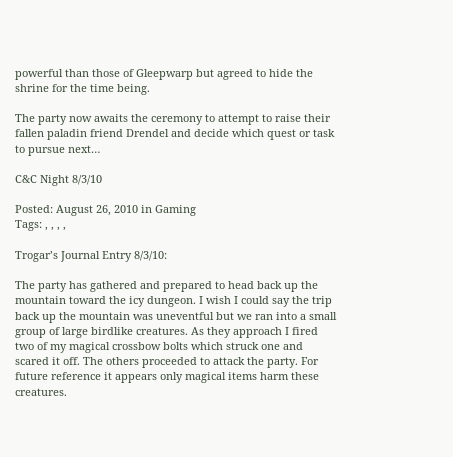powerful than those of Gleepwarp but agreed to hide the shrine for the time being.

The party now awaits the ceremony to attempt to raise their fallen paladin friend Drendel and decide which quest or task to pursue next…

C&C Night 8/3/10

Posted: August 26, 2010 in Gaming
Tags: , , , ,

Trogar’s Journal Entry 8/3/10:

The party has gathered and prepared to head back up the mountain toward the icy dungeon. I wish I could say the trip back up the mountain was uneventful but we ran into a small group of large birdlike creatures. As they approach I fired two of my magical crossbow bolts which struck one and scared it off. The others proceeded to attack the party. For future reference it appears only magical items harm these creatures.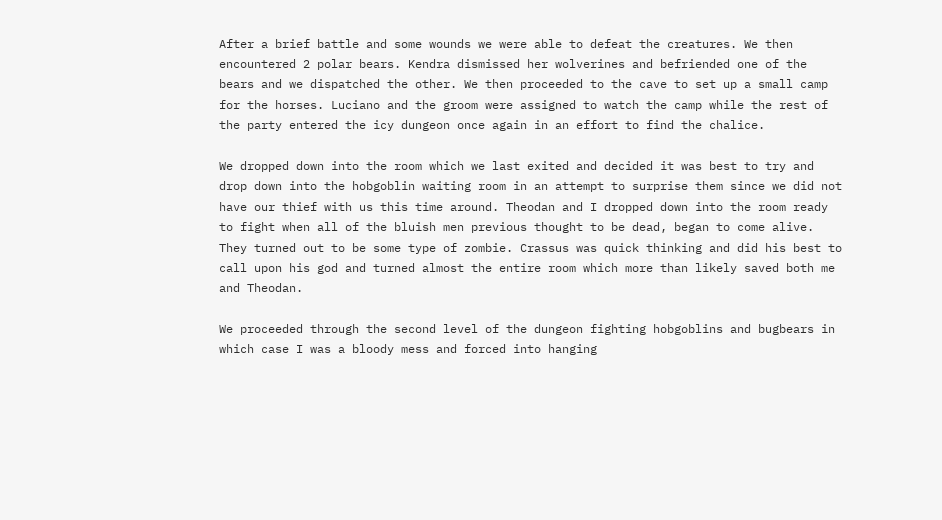After a brief battle and some wounds we were able to defeat the creatures. We then encountered 2 polar bears. Kendra dismissed her wolverines and befriended one of the bears and we dispatched the other. We then proceeded to the cave to set up a small camp for the horses. Luciano and the groom were assigned to watch the camp while the rest of the party entered the icy dungeon once again in an effort to find the chalice.

We dropped down into the room which we last exited and decided it was best to try and drop down into the hobgoblin waiting room in an attempt to surprise them since we did not have our thief with us this time around. Theodan and I dropped down into the room ready to fight when all of the bluish men previous thought to be dead, began to come alive. They turned out to be some type of zombie. Crassus was quick thinking and did his best to call upon his god and turned almost the entire room which more than likely saved both me and Theodan.

We proceeded through the second level of the dungeon fighting hobgoblins and bugbears in which case I was a bloody mess and forced into hanging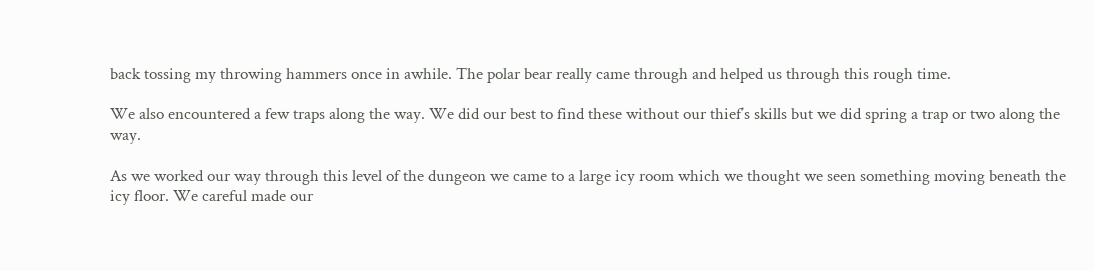back tossing my throwing hammers once in awhile. The polar bear really came through and helped us through this rough time.

We also encountered a few traps along the way. We did our best to find these without our thief’s skills but we did spring a trap or two along the way.

As we worked our way through this level of the dungeon we came to a large icy room which we thought we seen something moving beneath the icy floor. We careful made our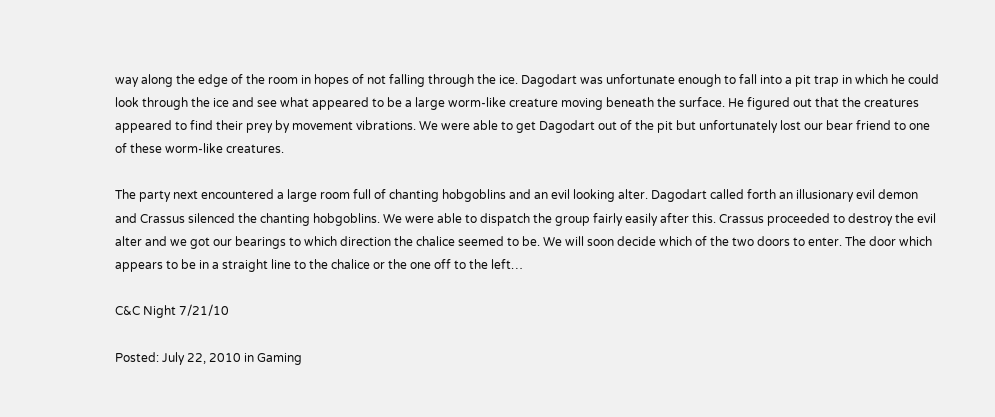way along the edge of the room in hopes of not falling through the ice. Dagodart was unfortunate enough to fall into a pit trap in which he could look through the ice and see what appeared to be a large worm-like creature moving beneath the surface. He figured out that the creatures appeared to find their prey by movement vibrations. We were able to get Dagodart out of the pit but unfortunately lost our bear friend to one of these worm-like creatures.

The party next encountered a large room full of chanting hobgoblins and an evil looking alter. Dagodart called forth an illusionary evil demon and Crassus silenced the chanting hobgoblins. We were able to dispatch the group fairly easily after this. Crassus proceeded to destroy the evil alter and we got our bearings to which direction the chalice seemed to be. We will soon decide which of the two doors to enter. The door which appears to be in a straight line to the chalice or the one off to the left…

C&C Night 7/21/10

Posted: July 22, 2010 in Gaming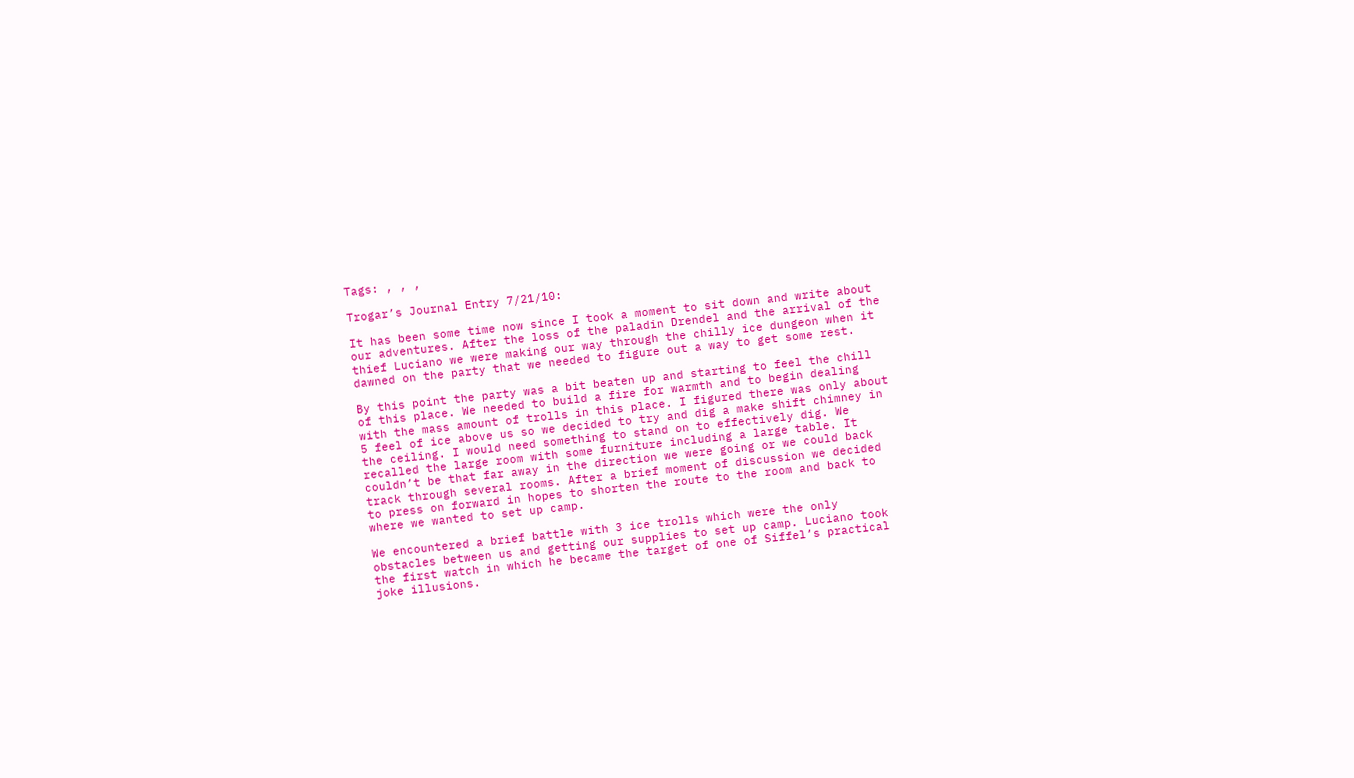Tags: , , ,

Trogar’s Journal Entry 7/21/10:

It has been some time now since I took a moment to sit down and write about our adventures. After the loss of the paladin Drendel and the arrival of the thief Luciano we were making our way through the chilly ice dungeon when it dawned on the party that we needed to figure out a way to get some rest.

By this point the party was a bit beaten up and starting to feel the chill of this place. We needed to build a fire for warmth and to begin dealing with the mass amount of trolls in this place. I figured there was only about 5 feel of ice above us so we decided to try and dig a make shift chimney in the ceiling. I would need something to stand on to effectively dig. We recalled the large room with some furniture including a large table. It couldn’t be that far away in the direction we were going or we could back track through several rooms. After a brief moment of discussion we decided to press on forward in hopes to shorten the route to the room and back to where we wanted to set up camp.

We encountered a brief battle with 3 ice trolls which were the only obstacles between us and getting our supplies to set up camp. Luciano took the first watch in which he became the target of one of Siffel’s practical joke illusions.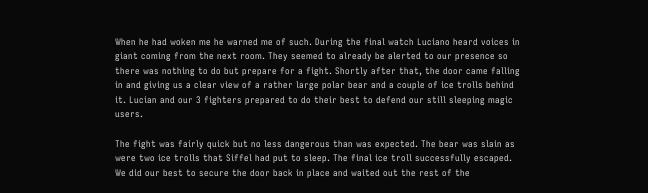When he had woken me he warned me of such. During the final watch Luciano heard voices in giant coming from the next room. They seemed to already be alerted to our presence so there was nothing to do but prepare for a fight. Shortly after that, the door came falling in and giving us a clear view of a rather large polar bear and a couple of ice trolls behind it. Lucian and our 3 fighters prepared to do their best to defend our still sleeping magic users.

The fight was fairly quick but no less dangerous than was expected. The bear was slain as were two ice trolls that Siffel had put to sleep. The final ice troll successfully escaped. We did our best to secure the door back in place and waited out the rest of the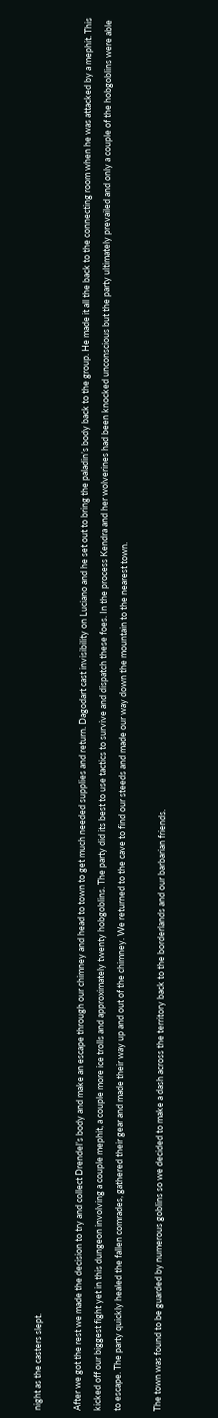night as the casters slept.

After we got the rest we made the decision to try and collect Drendel’s body and make an escape through our chimney and head to town to get much needed supplies and return. Dagodart cast invisibility on Luciano and he set out to bring the paladin’s body back to the group. He made it all the back to the connecting room when he was attacked by a mephit. This kicked off our biggest fight yet in this dungeon involving a couple mephit, a couple more ice trolls and approximately twenty hobgoblins. The party did its best to use tactics to survive and dispatch these foes. In the process Kendra and her wolverines had been knocked unconscious but the party ultimately prevailed and only a couple of the hobgoblins were able to escape. The party quickly healed the fallen comrades, gathered their gear and made their way up and out of the chimney. We returned to the cave to find our steeds and made our way down the mountain to the nearest town.

The town was found to be guarded by numerous goblins so we decided to make a dash across the territory back to the borderlands and our barbarian friends.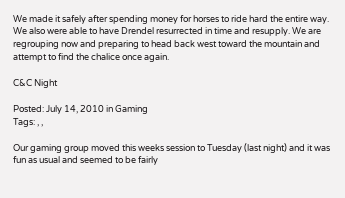We made it safely after spending money for horses to ride hard the entire way. We also were able to have Drendel resurrected in time and resupply. We are regrouping now and preparing to head back west toward the mountain and attempt to find the chalice once again.

C&C Night

Posted: July 14, 2010 in Gaming
Tags: , ,

Our gaming group moved this weeks session to Tuesday (last night) and it was fun as usual and seemed to be fairly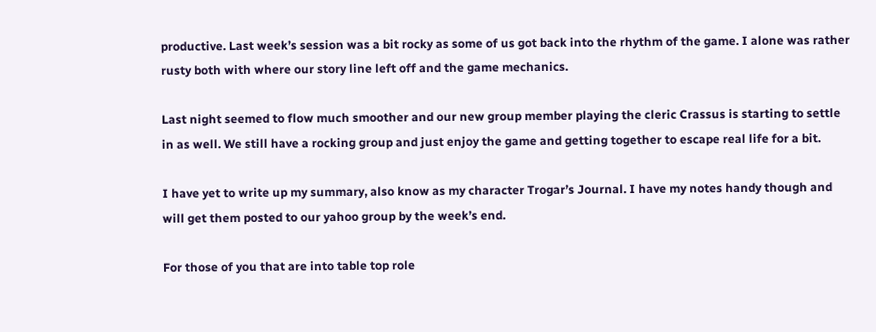productive. Last week’s session was a bit rocky as some of us got back into the rhythm of the game. I alone was rather rusty both with where our story line left off and the game mechanics.

Last night seemed to flow much smoother and our new group member playing the cleric Crassus is starting to settle in as well. We still have a rocking group and just enjoy the game and getting together to escape real life for a bit.

I have yet to write up my summary, also know as my character Trogar’s Journal. I have my notes handy though and will get them posted to our yahoo group by the week’s end.

For those of you that are into table top role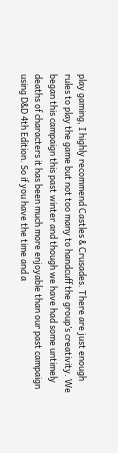play gaming, I highly recommend Castles & Crusades. There are just enough rules to play the game but not too many to handcuff the group’s creativity. We began this campaign this past winter and though we have had some untimely deaths of characters it has been much more enjoyable than our past campaign using D&D 4th Edition. So if you have the time and a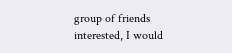group of friends interested, I would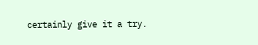certainly give it a try.